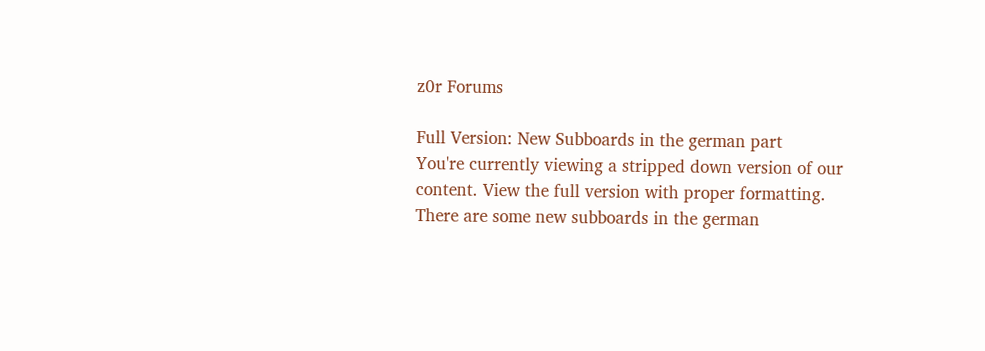z0r Forums

Full Version: New Subboards in the german part
You're currently viewing a stripped down version of our content. View the full version with proper formatting.
There are some new subboards in the german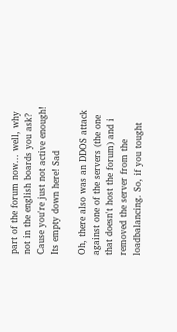part of the forum now... well, why not in the english boards you ask? Cause you're just not active enough! Its empty down here! Sad

Oh, there also was an DDOS attack against one of the servers (the one that doesn't host the forum) and i removed the server from the loadbalancing. So, if you tought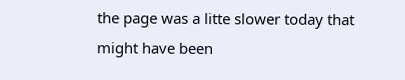the page was a litte slower today that might have been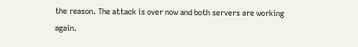the reason. The attack is over now and both servers are working again.